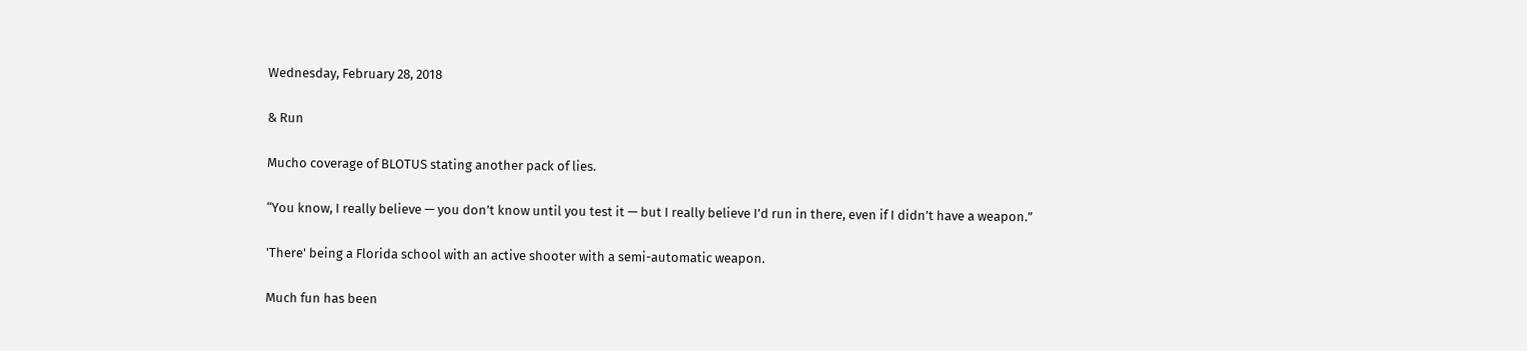Wednesday, February 28, 2018

& Run

Mucho coverage of BLOTUS stating another pack of lies.

“You know, I really believe — you don’t know until you test it — but I really believe I’d run in there, even if I didn’t have a weapon.”

'There' being a Florida school with an active shooter with a semi-automatic weapon.

Much fun has been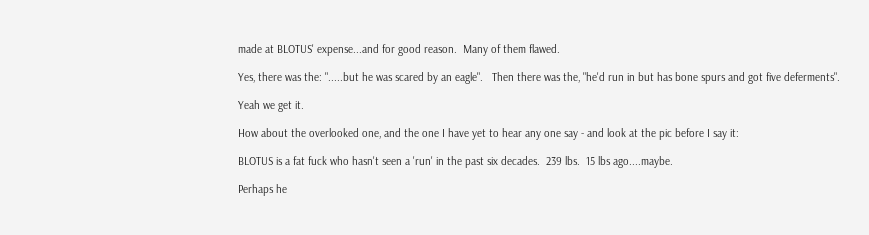made at BLOTUS' expense...and for good reason.  Many of them flawed.

Yes, there was the: ".....but he was scared by an eagle".   Then there was the, "he'd run in but has bone spurs and got five deferments".

Yeah we get it.

How about the overlooked one, and the one I have yet to hear any one say - and look at the pic before I say it:

BLOTUS is a fat fuck who hasn't seen a 'run' in the past six decades.  239 lbs.  15 lbs ago....maybe.

Perhaps he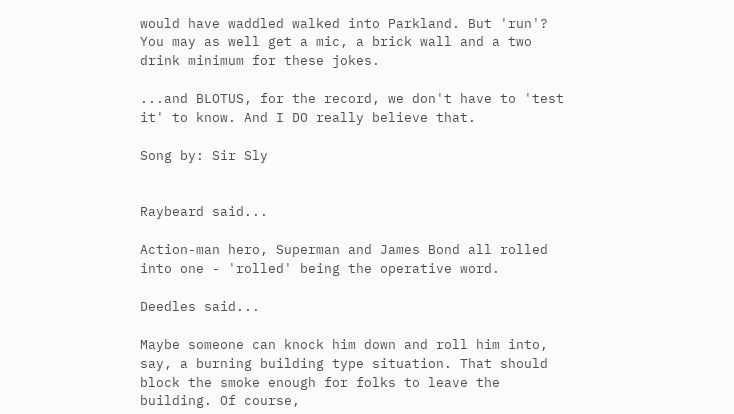would have waddled walked into Parkland. But 'run'?  You may as well get a mic, a brick wall and a two drink minimum for these jokes.

...and BLOTUS, for the record, we don't have to 'test it' to know. And I DO really believe that.

Song by: Sir Sly


Raybeard said...

Action-man hero, Superman and James Bond all rolled into one - 'rolled' being the operative word.

Deedles said...

Maybe someone can knock him down and roll him into, say, a burning building type situation. That should block the smoke enough for folks to leave the building. Of course,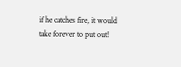if he catches fire, it would take forever to put out!